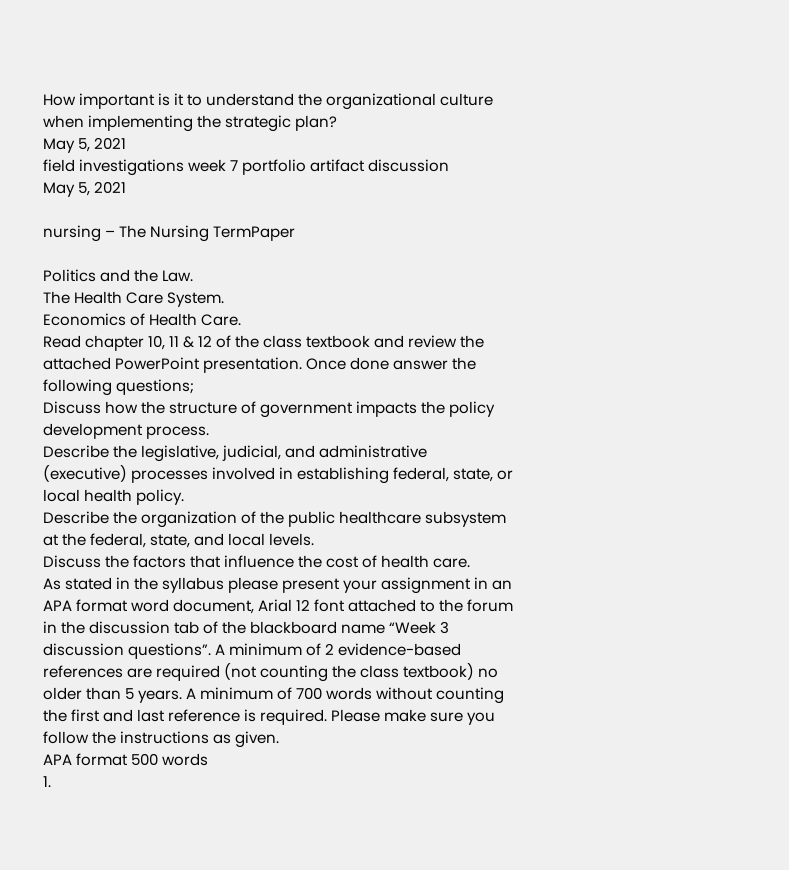How important is it to understand the organizational culture when implementing the strategic plan?
May 5, 2021
field investigations week 7 portfolio artifact discussion
May 5, 2021

nursing – The Nursing TermPaper

Politics and the Law.
The Health Care System.
Economics of Health Care.
Read chapter 10, 11 & 12 of the class textbook and review the attached PowerPoint presentation. Once done answer the following questions;
Discuss how the structure of government impacts the policy development process.
Describe the legislative, judicial, and administrative (executive) processes involved in establishing federal, state, or local health policy.
Describe the organization of the public healthcare subsystem at the federal, state, and local levels.
Discuss the factors that influence the cost of health care.
As stated in the syllabus please present your assignment in an APA format word document, Arial 12 font attached to the forum in the discussion tab of the blackboard name “Week 3 discussion questions”. A minimum of 2 evidence-based references are required (not counting the class textbook) no older than 5 years. A minimum of 700 words without counting the first and last reference is required. Please make sure you follow the instructions as given.
APA format 500 words
1.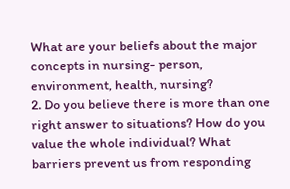What are your beliefs about the major concepts in nursing- person, environment, health, nursing?
2. Do you believe there is more than one right answer to situations? How do you value the whole individual? What barriers prevent us from responding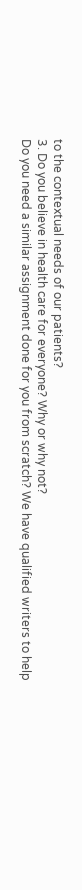to the contextual needs of our patients?
3. Do you believe in health care for everyone? Why or why not?
Do you need a similar assignment done for you from scratch? We have qualified writers to help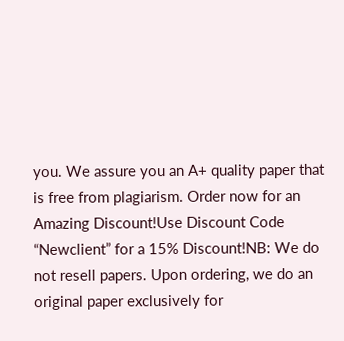you. We assure you an A+ quality paper that is free from plagiarism. Order now for an Amazing Discount!Use Discount Code “Newclient” for a 15% Discount!NB: We do not resell papers. Upon ordering, we do an original paper exclusively for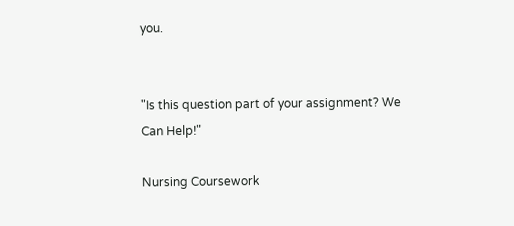you.


"Is this question part of your assignment? We Can Help!"

Nursing Coursework